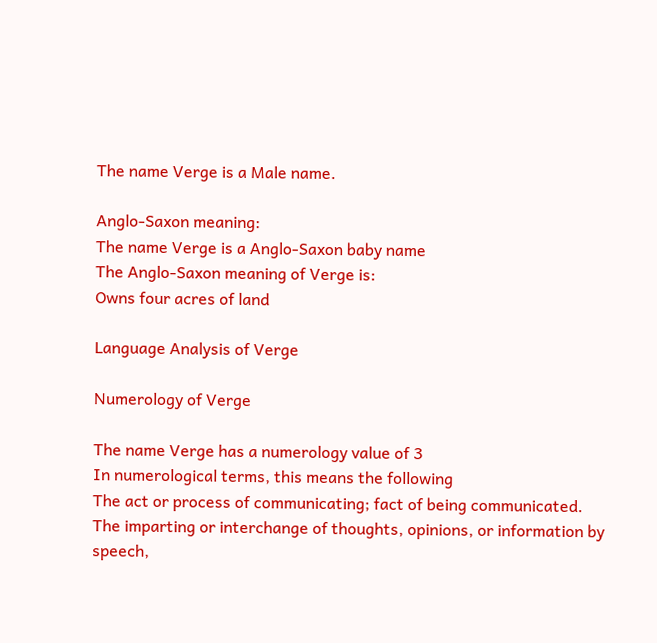The name Verge is a Male name.

Anglo-Saxon meaning:
The name Verge is a Anglo-Saxon baby name
The Anglo-Saxon meaning of Verge is:
Owns four acres of land

Language Analysis of Verge

Numerology of Verge

The name Verge has a numerology value of 3
In numerological terms, this means the following
The act or process of communicating; fact of being communicated.
The imparting or interchange of thoughts, opinions, or information by speech,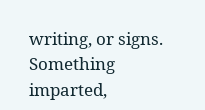writing, or signs.
Something imparted,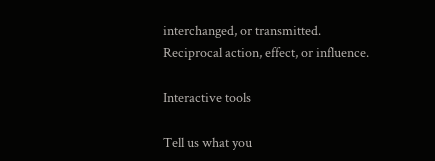interchanged, or transmitted.
Reciprocal action, effect, or influence.

Interactive tools

Tell us what you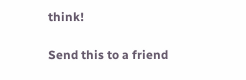think!

Send this to a friend